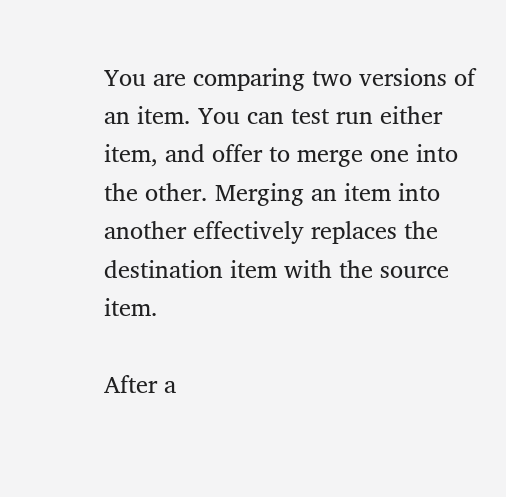You are comparing two versions of an item. You can test run either item, and offer to merge one into the other. Merging an item into another effectively replaces the destination item with the source item.

After a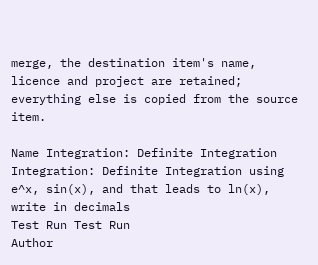merge, the destination item's name, licence and project are retained; everything else is copied from the source item.

Name Integration: Definite Integration Integration: Definite Integration using e^x, sin(x), and that leads to ln(x), write in decimals
Test Run Test Run
Author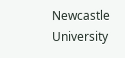Newcastle University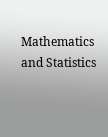Mathematics and Statistics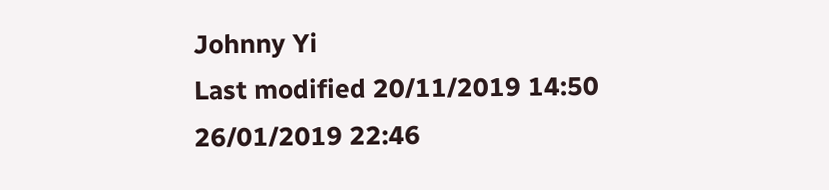Johnny Yi
Last modified 20/11/2019 14:50 26/01/2019 22:46